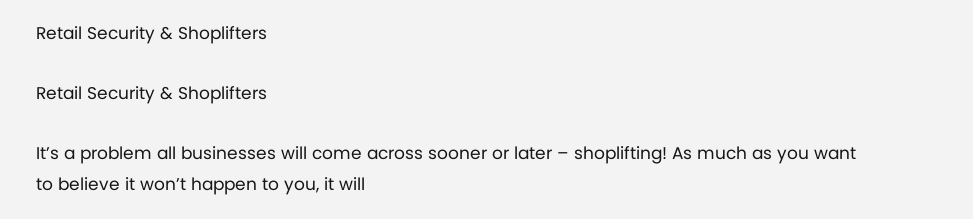Retail Security & Shoplifters

Retail Security & Shoplifters

It’s a problem all businesses will come across sooner or later – shoplifting! As much as you want to believe it won’t happen to you, it will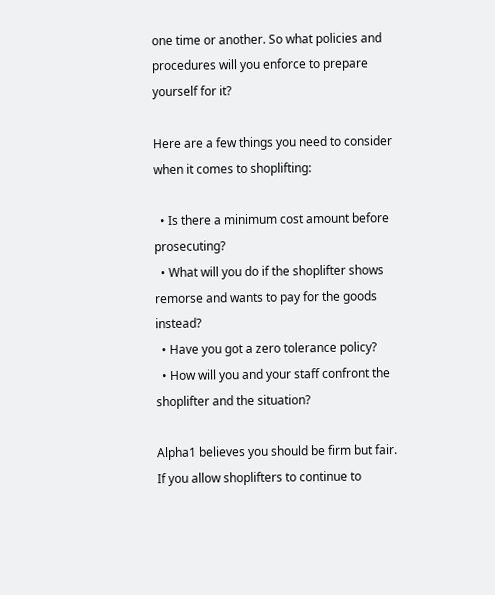one time or another. So what policies and procedures will you enforce to prepare yourself for it?

Here are a few things you need to consider when it comes to shoplifting:

  • Is there a minimum cost amount before prosecuting?
  • What will you do if the shoplifter shows remorse and wants to pay for the goods instead?
  • Have you got a zero tolerance policy?
  • How will you and your staff confront the shoplifter and the situation?

Alpha1 believes you should be firm but fair. If you allow shoplifters to continue to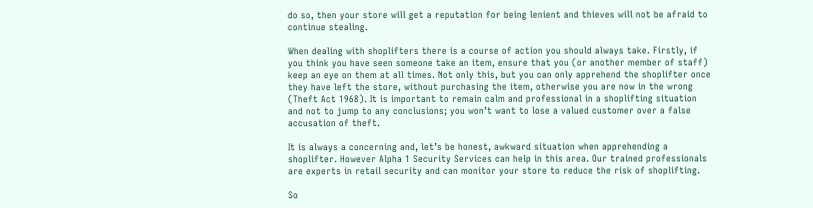do so, then your store will get a reputation for being lenient and thieves will not be afraid to continue stealing.

When dealing with shoplifters there is a course of action you should always take. Firstly, if you think you have seen someone take an item, ensure that you (or another member of staff) keep an eye on them at all times. Not only this, but you can only apprehend the shoplifter once they have left the store, without purchasing the item, otherwise you are now in the wrong (Theft Act 1968). It is important to remain calm and professional in a shoplifting situation and not to jump to any conclusions; you won’t want to lose a valued customer over a false accusation of theft.

It is always a concerning and, let’s be honest, awkward situation when apprehending a shoplifter. However Alpha 1 Security Services can help in this area. Our trained professionals are experts in retail security and can monitor your store to reduce the risk of shoplifting.

So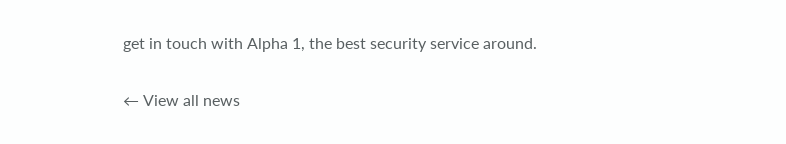get in touch with Alpha 1, the best security service around.

← View all news